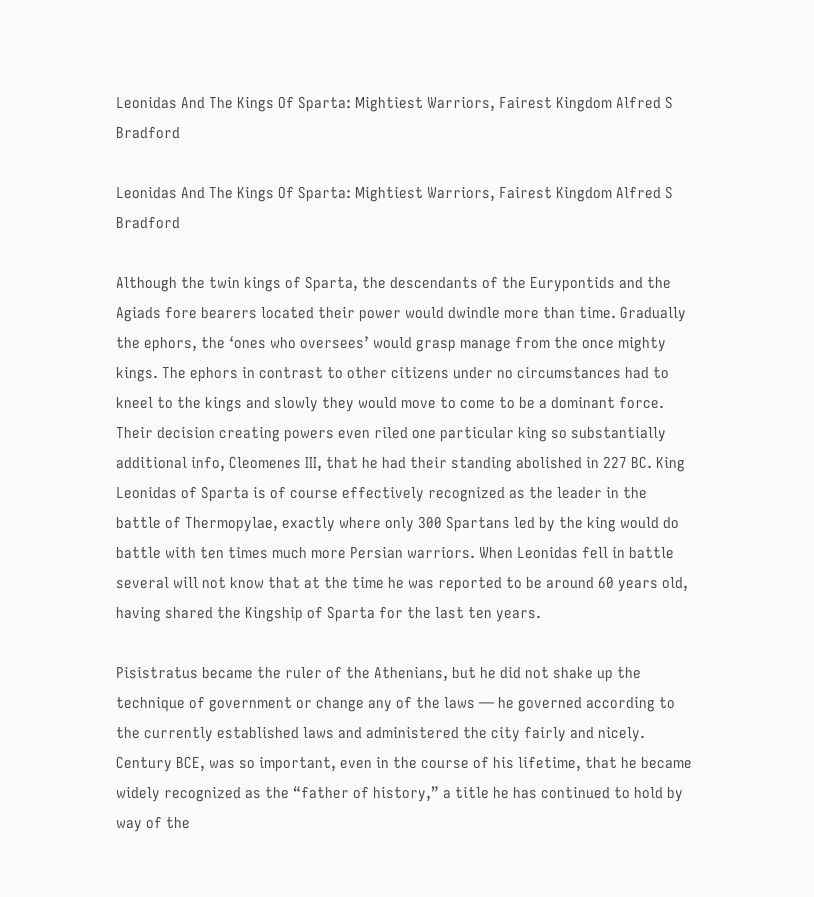Leonidas And The Kings Of Sparta: Mightiest Warriors, Fairest Kingdom Alfred S Bradford

Leonidas And The Kings Of Sparta: Mightiest Warriors, Fairest Kingdom Alfred S Bradford

Although the twin kings of Sparta, the descendants of the Eurypontids and the Agiads fore bearers located their power would dwindle more than time. Gradually the ephors, the ‘ones who oversees’ would grasp manage from the once mighty kings. The ephors in contrast to other citizens under no circumstances had to kneel to the kings and slowly they would move to come to be a dominant force. Their decision creating powers even riled one particular king so substantially additional info, Cleomenes III, that he had their standing abolished in 227 BC. King Leonidas of Sparta is of course effectively recognized as the leader in the battle of Thermopylae, exactly where only 300 Spartans led by the king would do battle with ten times much more Persian warriors. When Leonidas fell in battle several will not know that at the time he was reported to be around 60 years old, having shared the Kingship of Sparta for the last ten years.

Pisistratus became the ruler of the Athenians, but he did not shake up the technique of government or change any of the laws — he governed according to the currently established laws and administered the city fairly and nicely. Century BCE, was so important, even in the course of his lifetime, that he became widely recognized as the “father of history,” a title he has continued to hold by way of the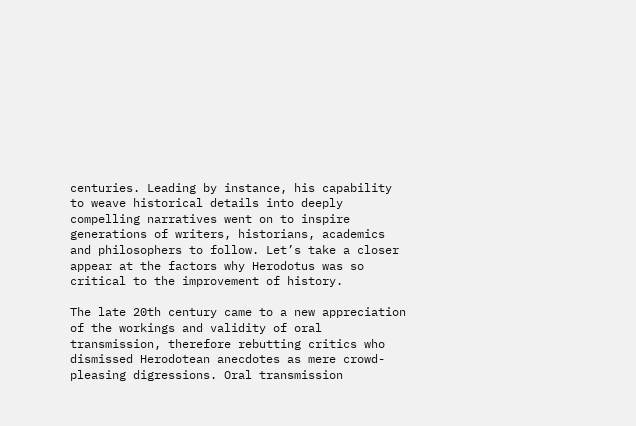centuries. Leading by instance, his capability to weave historical details into deeply compelling narratives went on to inspire generations of writers, historians, academics and philosophers to follow. Let’s take a closer appear at the factors why Herodotus was so critical to the improvement of history.

The late 20th century came to a new appreciation of the workings and validity of oral transmission, therefore rebutting critics who dismissed Herodotean anecdotes as mere crowd-pleasing digressions. Oral transmission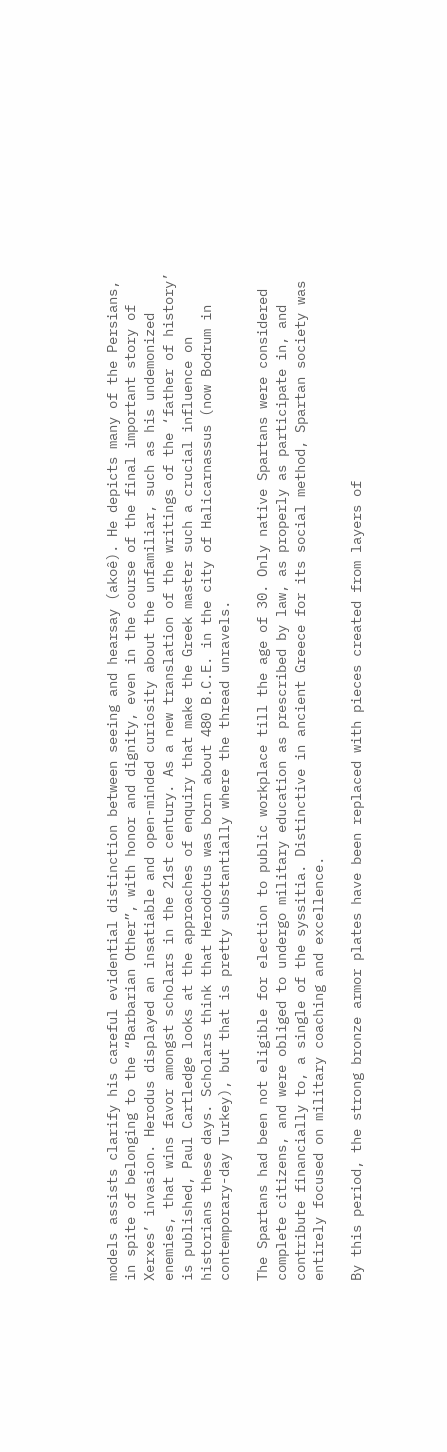models assists clarify his careful evidential distinction between seeing and hearsay (akoê). He depicts many of the Persians, in spite of belonging to the “Barbarian Other”, with honor and dignity, even in the course of the final important story of Xerxes’ invasion. Herodus displayed an insatiable and open-minded curiosity about the unfamiliar, such as his undemonized enemies, that wins favor amongst scholars in the 21st century. As a new translation of the writings of the ‘father of history’ is published, Paul Cartledge looks at the approaches of enquiry that make the Greek master such a crucial influence on historians these days. Scholars think that Herodotus was born about 480 B.C.E. in the city of Halicarnassus (now Bodrum in contemporary-day Turkey), but that is pretty substantially where the thread unravels.

The Spartans had been not eligible for election to public workplace till the age of 30. Only native Spartans were considered complete citizens, and were obliged to undergo military education as prescribed by law, as properly as participate in, and contribute financially to, a single of the syssitia. Distinctive in ancient Greece for its social method, Spartan society was entirely focused on military coaching and excellence.

By this period, the strong bronze armor plates have been replaced with pieces created from layers of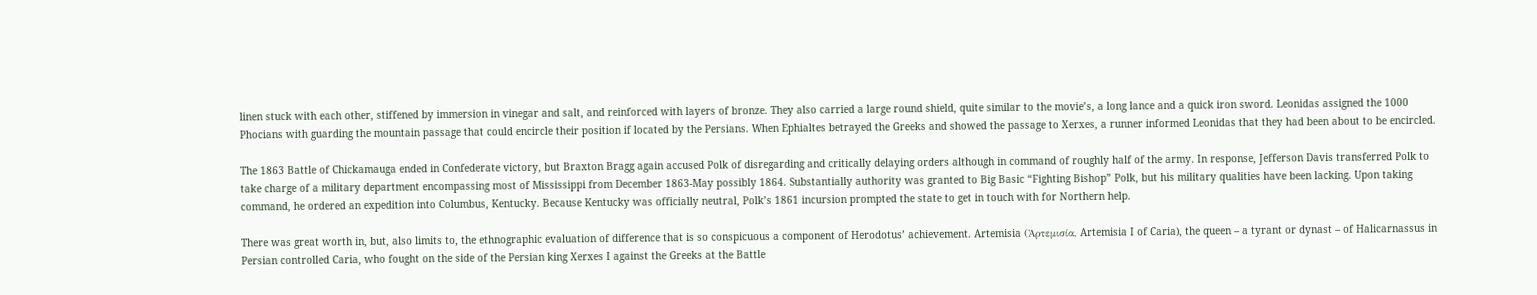linen stuck with each other, stiffened by immersion in vinegar and salt, and reinforced with layers of bronze. They also carried a large round shield, quite similar to the movie’s, a long lance and a quick iron sword. Leonidas assigned the 1000 Phocians with guarding the mountain passage that could encircle their position if located by the Persians. When Ephialtes betrayed the Greeks and showed the passage to Xerxes, a runner informed Leonidas that they had been about to be encircled.

The 1863 Battle of Chickamauga ended in Confederate victory, but Braxton Bragg again accused Polk of disregarding and critically delaying orders although in command of roughly half of the army. In response, Jefferson Davis transferred Polk to take charge of a military department encompassing most of Mississippi from December 1863-May possibly 1864. Substantially authority was granted to Big Basic “Fighting Bishop” Polk, but his military qualities have been lacking. Upon taking command, he ordered an expedition into Columbus, Kentucky. Because Kentucky was officially neutral, Polk’s 1861 incursion prompted the state to get in touch with for Northern help.

There was great worth in, but, also limits to, the ethnographic evaluation of difference that is so conspicuous a component of Herodotus’ achievement. Artemisia (Ἀρτεμισία, Artemisia I of Caria), the queen – a tyrant or dynast – of Halicarnassus in Persian controlled Caria, who fought on the side of the Persian king Xerxes I against the Greeks at the Battle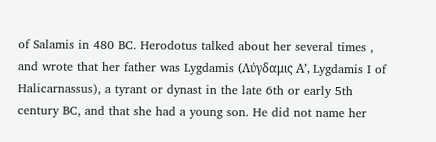of Salamis in 480 BC. Herodotus talked about her several times , and wrote that her father was Lygdamis (Λύγδαμις Α’, Lygdamis I of Halicarnassus), a tyrant or dynast in the late 6th or early 5th century BC, and that she had a young son. He did not name her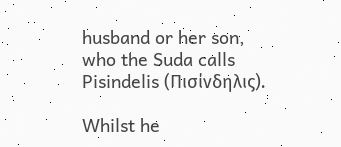husband or her son, who the Suda calls Pisindelis (Πισίνδηλις).

Whilst he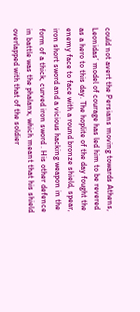could not avert the Persians moving towards Athens, Leonidas’ model of courage has led him to be revered as a hero to this day. The hoplite of the day fought the enemy face to face with a round bronze shield, spear, iron short sword and a vicious hacking weapon in the form of a thick, curved iron sword . His other defence in battle was the phalanx, which meant that his shield overlapped with that of the soldier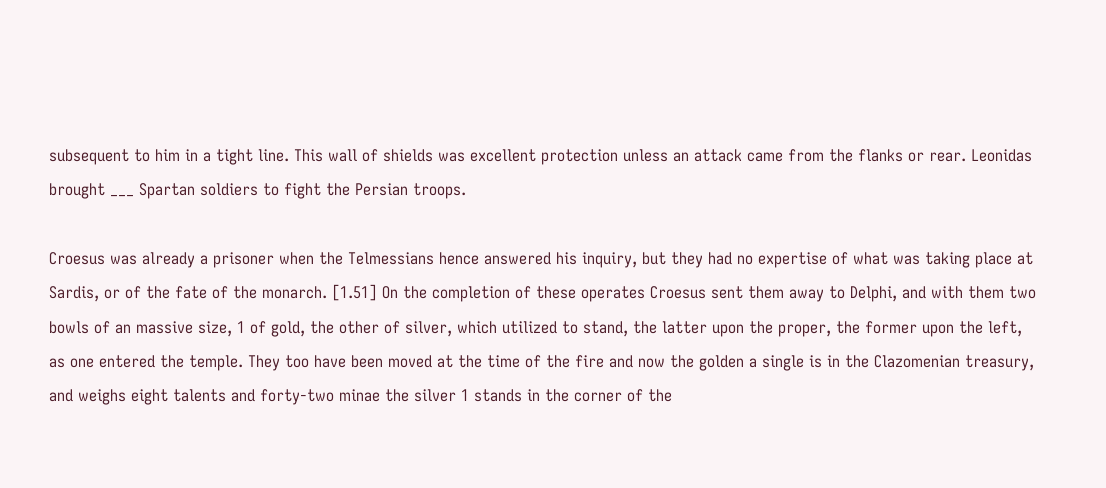subsequent to him in a tight line. This wall of shields was excellent protection unless an attack came from the flanks or rear. Leonidas brought ___ Spartan soldiers to fight the Persian troops.

Croesus was already a prisoner when the Telmessians hence answered his inquiry, but they had no expertise of what was taking place at Sardis, or of the fate of the monarch. [1.51] On the completion of these operates Croesus sent them away to Delphi, and with them two bowls of an massive size, 1 of gold, the other of silver, which utilized to stand, the latter upon the proper, the former upon the left, as one entered the temple. They too have been moved at the time of the fire and now the golden a single is in the Clazomenian treasury, and weighs eight talents and forty-two minae the silver 1 stands in the corner of the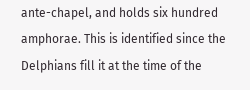ante-chapel, and holds six hundred amphorae. This is identified since the Delphians fill it at the time of the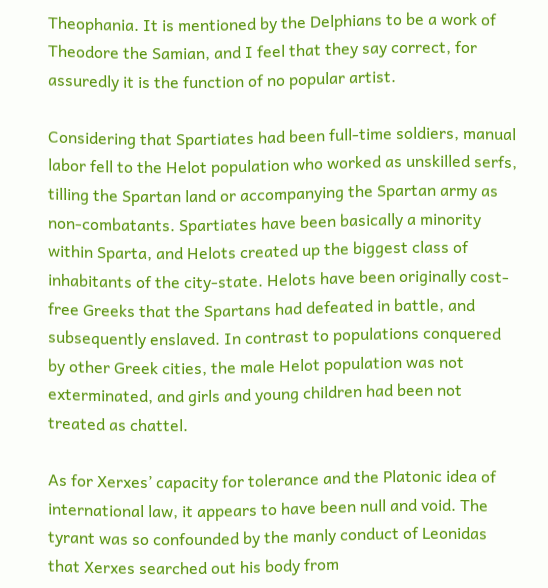Theophania. It is mentioned by the Delphians to be a work of Theodore the Samian, and I feel that they say correct, for assuredly it is the function of no popular artist.

Considering that Spartiates had been full-time soldiers, manual labor fell to the Helot population who worked as unskilled serfs, tilling the Spartan land or accompanying the Spartan army as non-combatants. Spartiates have been basically a minority within Sparta, and Helots created up the biggest class of inhabitants of the city-state. Helots have been originally cost-free Greeks that the Spartans had defeated in battle, and subsequently enslaved. In contrast to populations conquered by other Greek cities, the male Helot population was not exterminated, and girls and young children had been not treated as chattel.

As for Xerxes’ capacity for tolerance and the Platonic idea of international law, it appears to have been null and void. The tyrant was so confounded by the manly conduct of Leonidas that Xerxes searched out his body from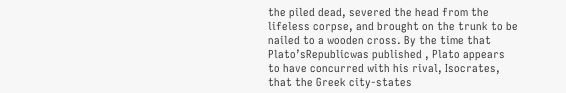the piled dead, severed the head from the lifeless corpse, and brought on the trunk to be nailed to a wooden cross. By the time that Plato’sRepublicwas published , Plato appears to have concurred with his rival, Isocrates, that the Greek city-states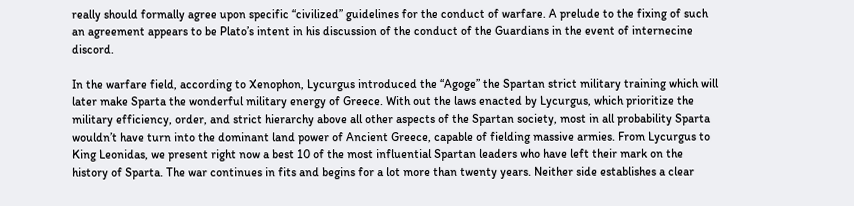really should formally agree upon specific “civilized” guidelines for the conduct of warfare. A prelude to the fixing of such an agreement appears to be Plato’s intent in his discussion of the conduct of the Guardians in the event of internecine discord.

In the warfare field, according to Xenophon, Lycurgus introduced the “Agoge” the Spartan strict military training which will later make Sparta the wonderful military energy of Greece. With out the laws enacted by Lycurgus, which prioritize the military efficiency, order, and strict hierarchy above all other aspects of the Spartan society, most in all probability Sparta wouldn’t have turn into the dominant land power of Ancient Greece, capable of fielding massive armies. From Lycurgus to King Leonidas, we present right now a best 10 of the most influential Spartan leaders who have left their mark on the history of Sparta. The war continues in fits and begins for a lot more than twenty years. Neither side establishes a clear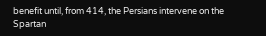benefit until, from 414, the Persians intervene on the Spartan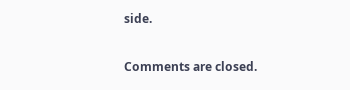side.

Comments are closed.